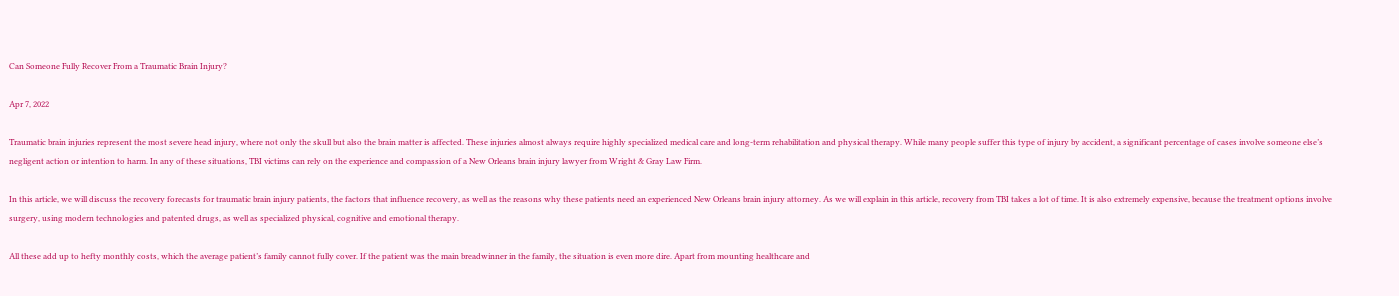Can Someone Fully Recover From a Traumatic Brain Injury?

Apr 7, 2022

Traumatic brain injuries represent the most severe head injury, where not only the skull but also the brain matter is affected. These injuries almost always require highly specialized medical care and long-term rehabilitation and physical therapy. While many people suffer this type of injury by accident, a significant percentage of cases involve someone else’s negligent action or intention to harm. In any of these situations, TBI victims can rely on the experience and compassion of a New Orleans brain injury lawyer from Wright & Gray Law Firm.

In this article, we will discuss the recovery forecasts for traumatic brain injury patients, the factors that influence recovery, as well as the reasons why these patients need an experienced New Orleans brain injury attorney. As we will explain in this article, recovery from TBI takes a lot of time. It is also extremely expensive, because the treatment options involve surgery, using modern technologies and patented drugs, as well as specialized physical, cognitive and emotional therapy.

All these add up to hefty monthly costs, which the average patient’s family cannot fully cover. If the patient was the main breadwinner in the family, the situation is even more dire. Apart from mounting healthcare and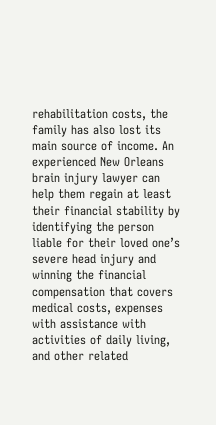rehabilitation costs, the family has also lost its main source of income. An experienced New Orleans brain injury lawyer can help them regain at least their financial stability by identifying the person liable for their loved one’s severe head injury and winning the financial compensation that covers medical costs, expenses with assistance with activities of daily living, and other related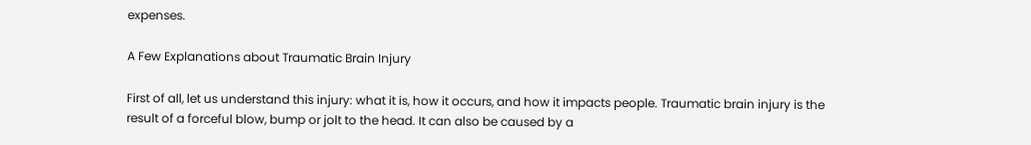expenses.

A Few Explanations about Traumatic Brain Injury

First of all, let us understand this injury: what it is, how it occurs, and how it impacts people. Traumatic brain injury is the result of a forceful blow, bump or jolt to the head. It can also be caused by a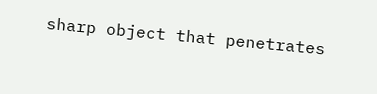sharp object that penetrates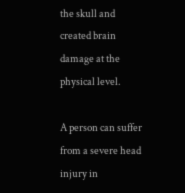the skull and created brain damage at the physical level.

A person can suffer from a severe head injury in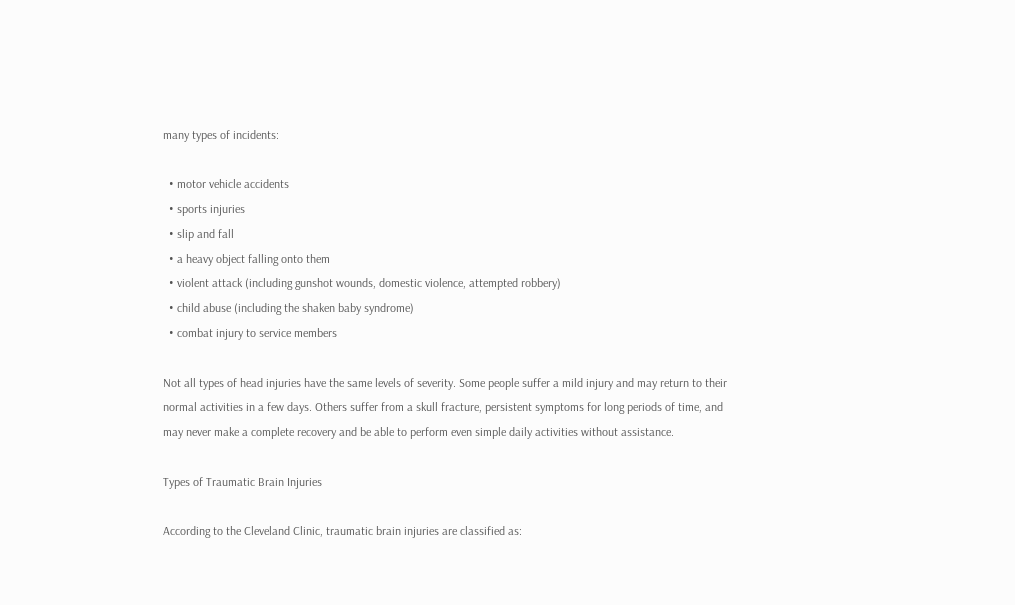many types of incidents:

  • motor vehicle accidents
  • sports injuries
  • slip and fall
  • a heavy object falling onto them
  • violent attack (including gunshot wounds, domestic violence, attempted robbery)
  • child abuse (including the shaken baby syndrome)
  • combat injury to service members

Not all types of head injuries have the same levels of severity. Some people suffer a mild injury and may return to their normal activities in a few days. Others suffer from a skull fracture, persistent symptoms for long periods of time, and may never make a complete recovery and be able to perform even simple daily activities without assistance.

Types of Traumatic Brain Injuries

According to the Cleveland Clinic, traumatic brain injuries are classified as: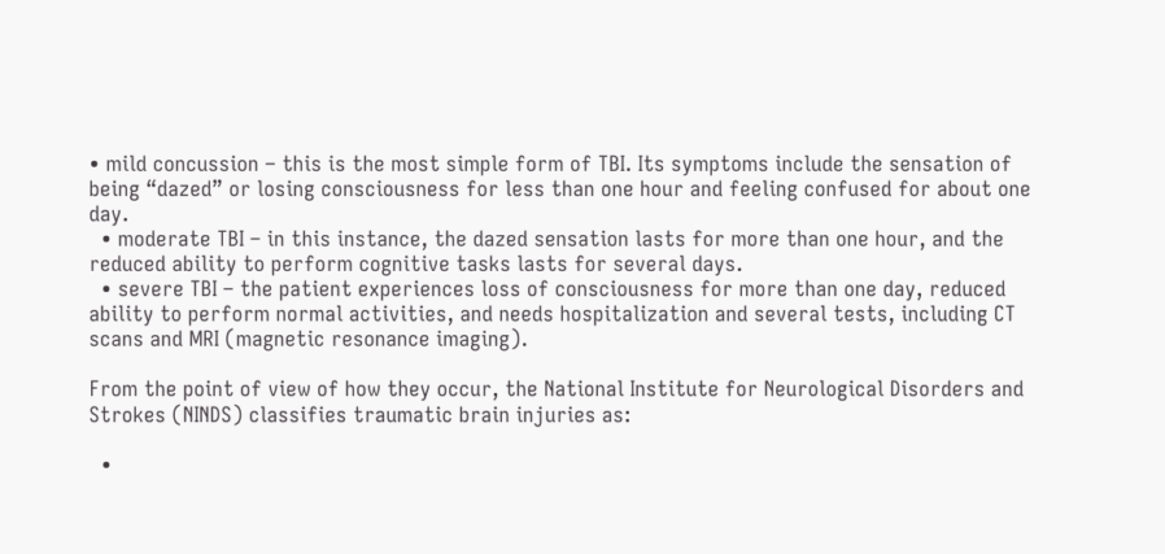• mild concussion – this is the most simple form of TBI. Its symptoms include the sensation of being “dazed” or losing consciousness for less than one hour and feeling confused for about one day.
  • moderate TBI – in this instance, the dazed sensation lasts for more than one hour, and the reduced ability to perform cognitive tasks lasts for several days.
  • severe TBI – the patient experiences loss of consciousness for more than one day, reduced ability to perform normal activities, and needs hospitalization and several tests, including CT scans and MRI (magnetic resonance imaging).

From the point of view of how they occur, the National Institute for Neurological Disorders and Strokes (NINDS) classifies traumatic brain injuries as:

  •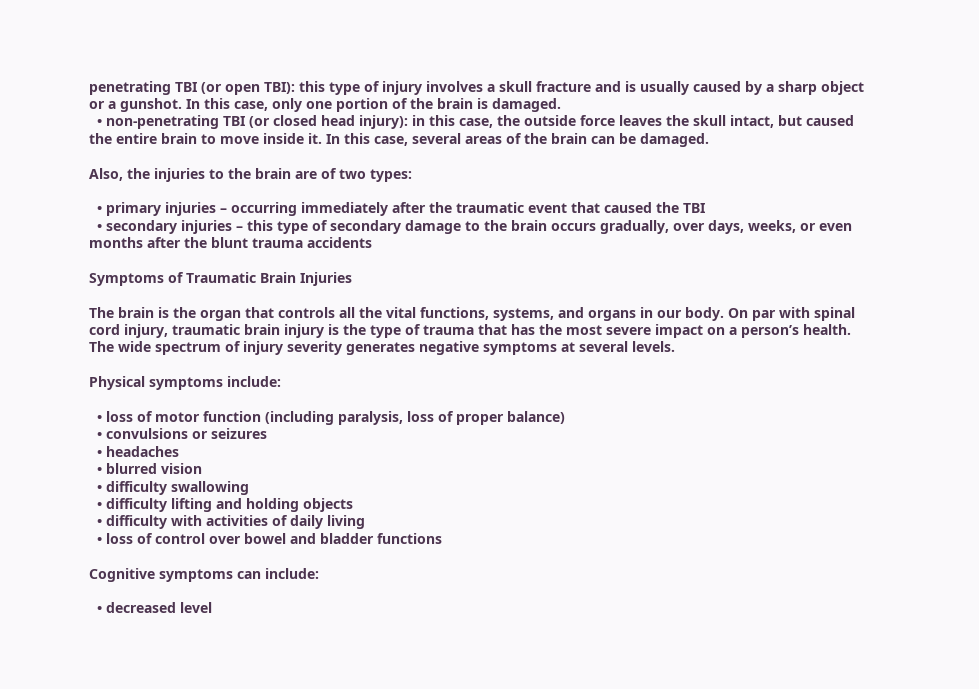penetrating TBI (or open TBI): this type of injury involves a skull fracture and is usually caused by a sharp object or a gunshot. In this case, only one portion of the brain is damaged.
  • non-penetrating TBI (or closed head injury): in this case, the outside force leaves the skull intact, but caused the entire brain to move inside it. In this case, several areas of the brain can be damaged.

Also, the injuries to the brain are of two types:

  • primary injuries – occurring immediately after the traumatic event that caused the TBI
  • secondary injuries – this type of secondary damage to the brain occurs gradually, over days, weeks, or even months after the blunt trauma accidents

Symptoms of Traumatic Brain Injuries

The brain is the organ that controls all the vital functions, systems, and organs in our body. On par with spinal cord injury, traumatic brain injury is the type of trauma that has the most severe impact on a person’s health. The wide spectrum of injury severity generates negative symptoms at several levels.

Physical symptoms include:

  • loss of motor function (including paralysis, loss of proper balance)
  • convulsions or seizures
  • headaches
  • blurred vision
  • difficulty swallowing
  • difficulty lifting and holding objects
  • difficulty with activities of daily living
  • loss of control over bowel and bladder functions

Cognitive symptoms can include:

  • decreased level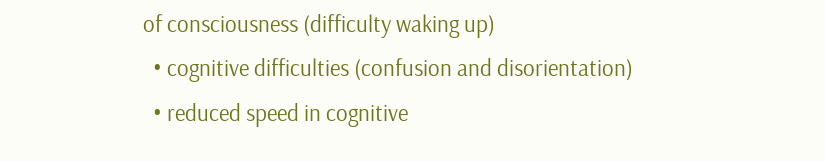of consciousness (difficulty waking up)
  • cognitive difficulties (confusion and disorientation)
  • reduced speed in cognitive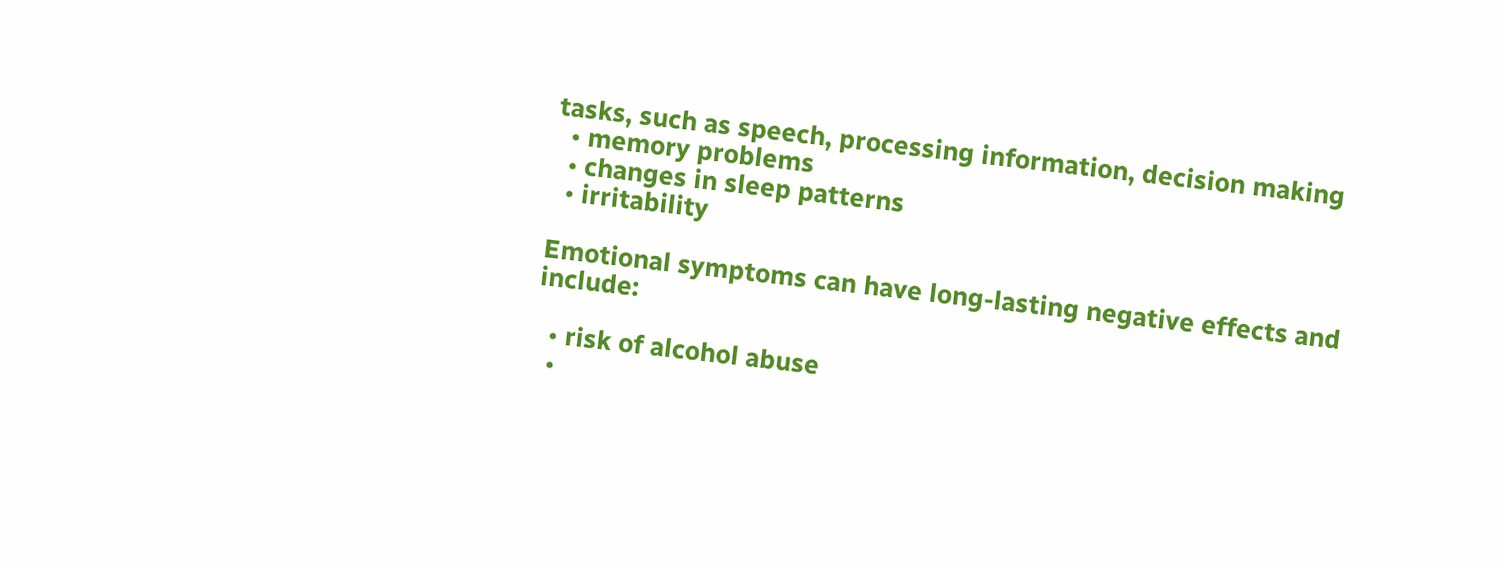tasks, such as speech, processing information, decision making
  • memory problems
  • changes in sleep patterns
  • irritability

Emotional symptoms can have long-lasting negative effects and include:

  • risk of alcohol abuse
  •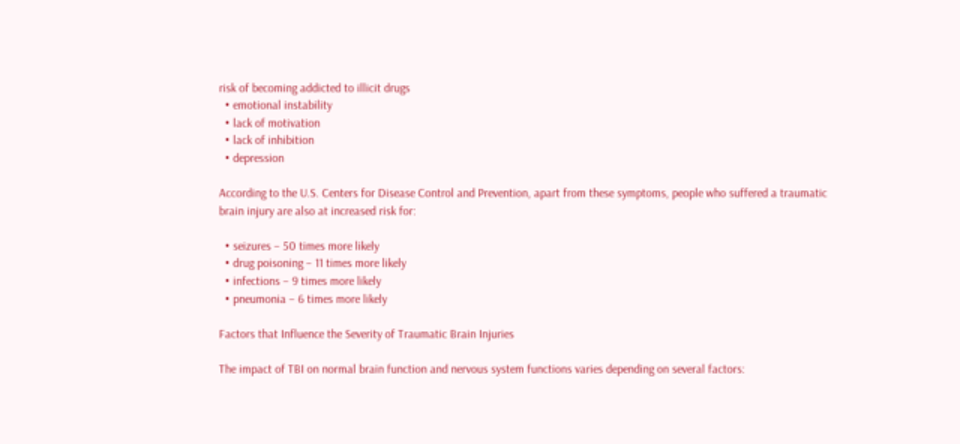risk of becoming addicted to illicit drugs
  • emotional instability
  • lack of motivation
  • lack of inhibition
  • depression

According to the U.S. Centers for Disease Control and Prevention, apart from these symptoms, people who suffered a traumatic brain injury are also at increased risk for:

  • seizures – 50 times more likely
  • drug poisoning – 11 times more likely
  • infections – 9 times more likely
  • pneumonia – 6 times more likely

Factors that Influence the Severity of Traumatic Brain Injuries

The impact of TBI on normal brain function and nervous system functions varies depending on several factors: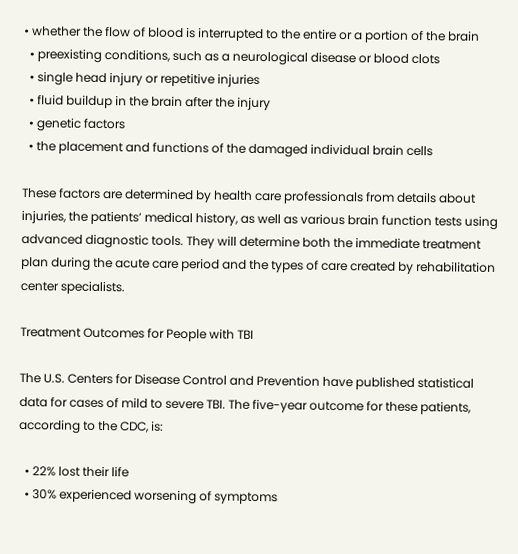• whether the flow of blood is interrupted to the entire or a portion of the brain
  • preexisting conditions, such as a neurological disease or blood clots
  • single head injury or repetitive injuries
  • fluid buildup in the brain after the injury
  • genetic factors
  • the placement and functions of the damaged individual brain cells

These factors are determined by health care professionals from details about injuries, the patients’ medical history, as well as various brain function tests using advanced diagnostic tools. They will determine both the immediate treatment plan during the acute care period and the types of care created by rehabilitation center specialists.

Treatment Outcomes for People with TBI

The U.S. Centers for Disease Control and Prevention have published statistical data for cases of mild to severe TBI. The five-year outcome for these patients, according to the CDC, is:

  • 22% lost their life
  • 30% experienced worsening of symptoms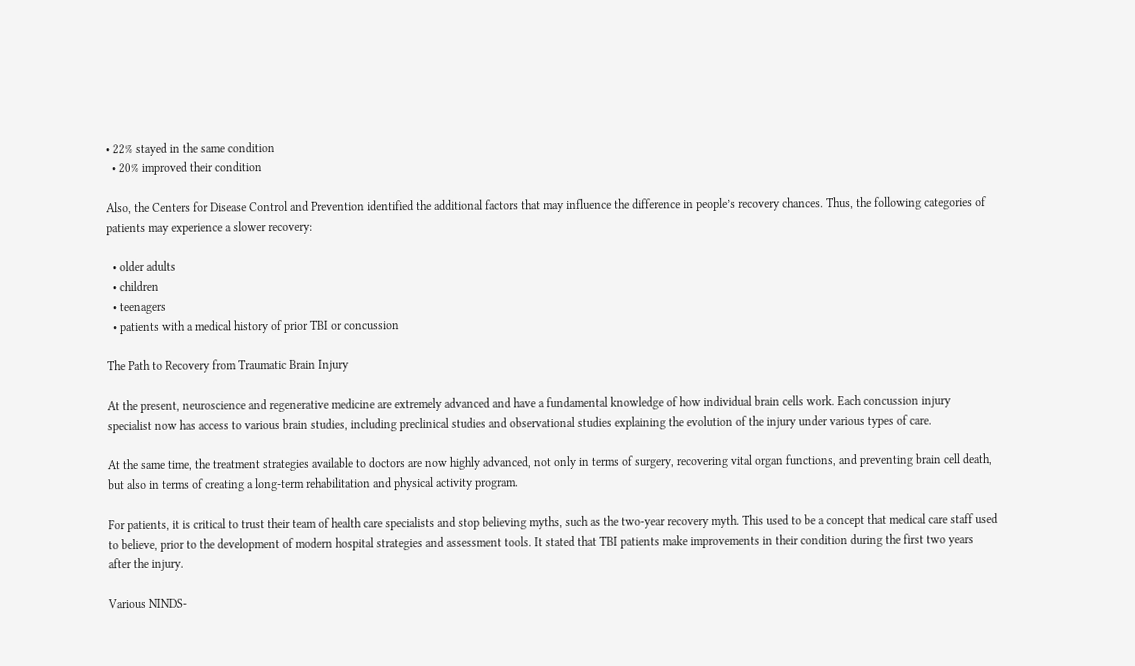• 22% stayed in the same condition
  • 20% improved their condition

Also, the Centers for Disease Control and Prevention identified the additional factors that may influence the difference in people’s recovery chances. Thus, the following categories of patients may experience a slower recovery:

  • older adults
  • children
  • teenagers
  • patients with a medical history of prior TBI or concussion

The Path to Recovery from Traumatic Brain Injury

At the present, neuroscience and regenerative medicine are extremely advanced and have a fundamental knowledge of how individual brain cells work. Each concussion injury specialist now has access to various brain studies, including preclinical studies and observational studies explaining the evolution of the injury under various types of care.

At the same time, the treatment strategies available to doctors are now highly advanced, not only in terms of surgery, recovering vital organ functions, and preventing brain cell death, but also in terms of creating a long-term rehabilitation and physical activity program.

For patients, it is critical to trust their team of health care specialists and stop believing myths, such as the two-year recovery myth. This used to be a concept that medical care staff used to believe, prior to the development of modern hospital strategies and assessment tools. It stated that TBI patients make improvements in their condition during the first two years after the injury.

Various NINDS-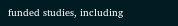funded studies, including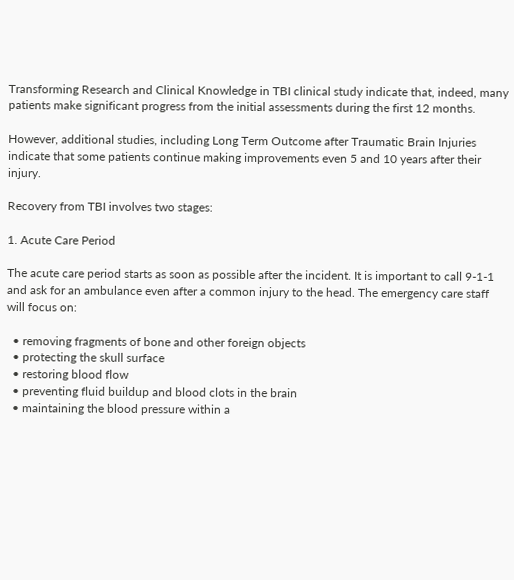Transforming Research and Clinical Knowledge in TBI clinical study indicate that, indeed, many patients make significant progress from the initial assessments during the first 12 months.

However, additional studies, including Long Term Outcome after Traumatic Brain Injuries indicate that some patients continue making improvements even 5 and 10 years after their injury.

Recovery from TBI involves two stages:

1. Acute Care Period

The acute care period starts as soon as possible after the incident. It is important to call 9-1-1 and ask for an ambulance even after a common injury to the head. The emergency care staff will focus on:

  • removing fragments of bone and other foreign objects
  • protecting the skull surface
  • restoring blood flow
  • preventing fluid buildup and blood clots in the brain
  • maintaining the blood pressure within a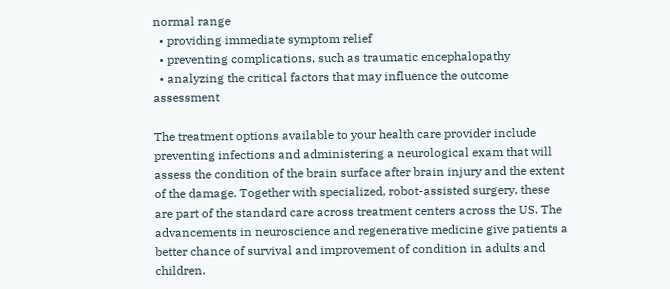normal range
  • providing immediate symptom relief
  • preventing complications, such as traumatic encephalopathy
  • analyzing the critical factors that may influence the outcome assessment

The treatment options available to your health care provider include preventing infections and administering a neurological exam that will assess the condition of the brain surface after brain injury and the extent of the damage. Together with specialized, robot-assisted surgery, these are part of the standard care across treatment centers across the US. The advancements in neuroscience and regenerative medicine give patients a better chance of survival and improvement of condition in adults and children.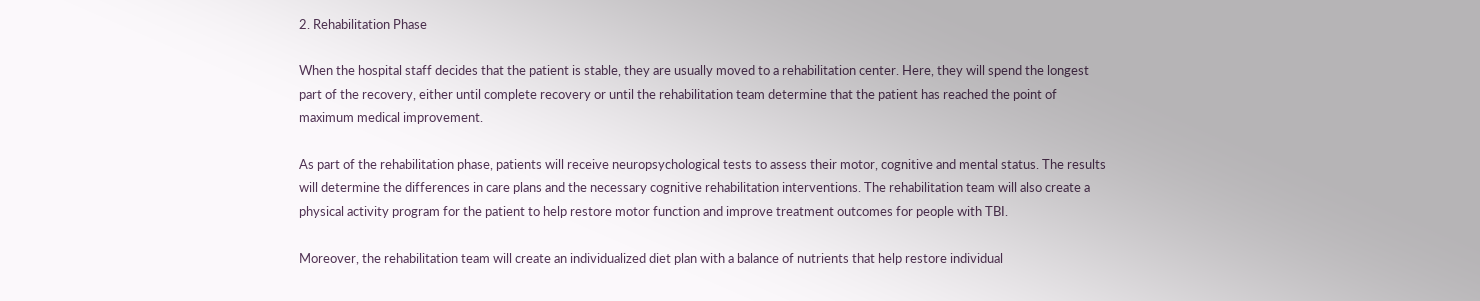2. Rehabilitation Phase

When the hospital staff decides that the patient is stable, they are usually moved to a rehabilitation center. Here, they will spend the longest part of the recovery, either until complete recovery or until the rehabilitation team determine that the patient has reached the point of maximum medical improvement.

As part of the rehabilitation phase, patients will receive neuropsychological tests to assess their motor, cognitive and mental status. The results will determine the differences in care plans and the necessary cognitive rehabilitation interventions. The rehabilitation team will also create a physical activity program for the patient to help restore motor function and improve treatment outcomes for people with TBI.

Moreover, the rehabilitation team will create an individualized diet plan with a balance of nutrients that help restore individual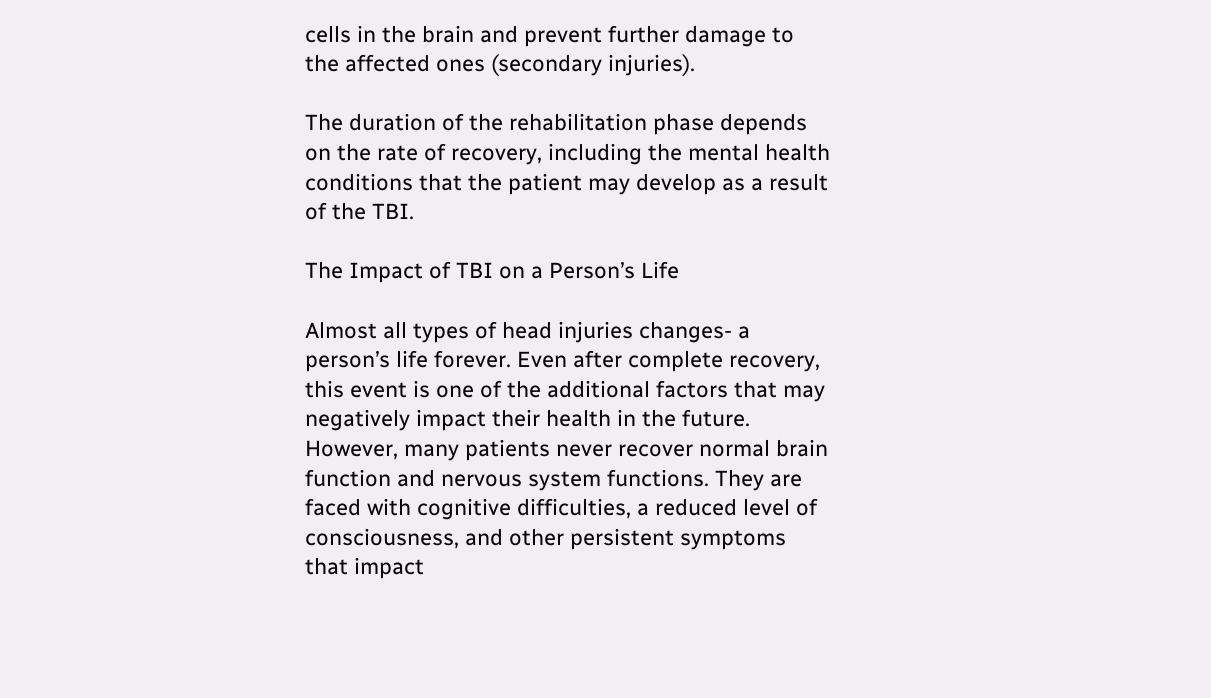cells in the brain and prevent further damage to the affected ones (secondary injuries).

The duration of the rehabilitation phase depends on the rate of recovery, including the mental health conditions that the patient may develop as a result of the TBI.

The Impact of TBI on a Person’s Life

Almost all types of head injuries changes- a person’s life forever. Even after complete recovery, this event is one of the additional factors that may negatively impact their health in the future. However, many patients never recover normal brain function and nervous system functions. They are faced with cognitive difficulties, a reduced level of consciousness, and other persistent symptoms that impact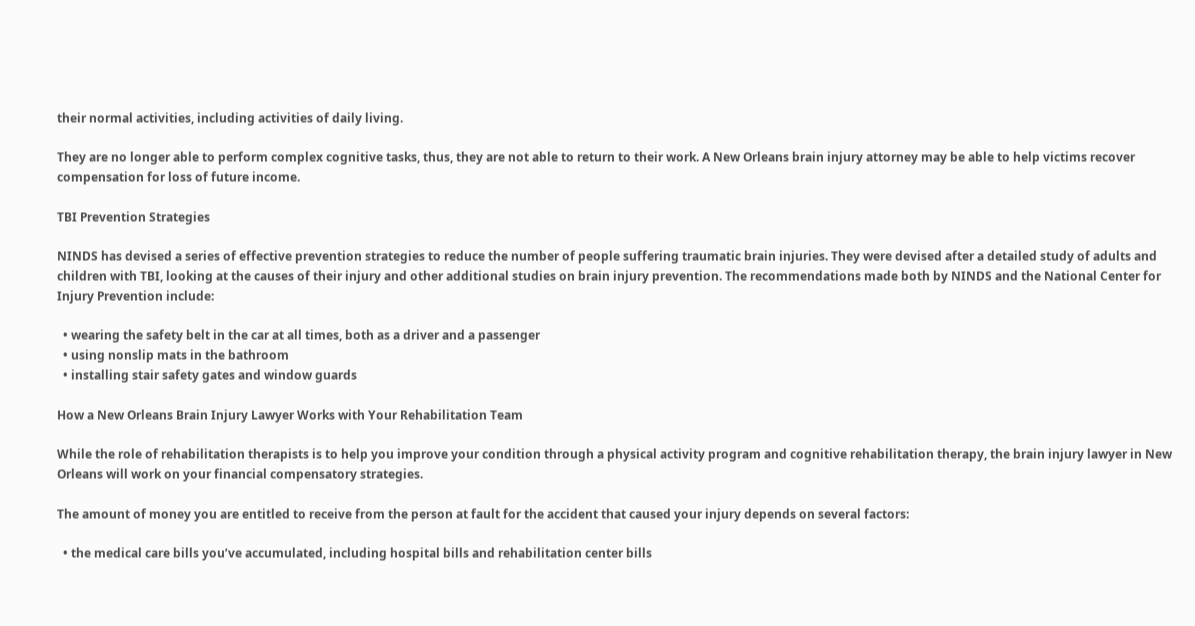their normal activities, including activities of daily living.

They are no longer able to perform complex cognitive tasks, thus, they are not able to return to their work. A New Orleans brain injury attorney may be able to help victims recover compensation for loss of future income.

TBI Prevention Strategies

NINDS has devised a series of effective prevention strategies to reduce the number of people suffering traumatic brain injuries. They were devised after a detailed study of adults and children with TBI, looking at the causes of their injury and other additional studies on brain injury prevention. The recommendations made both by NINDS and the National Center for Injury Prevention include:

  • wearing the safety belt in the car at all times, both as a driver and a passenger
  • using nonslip mats in the bathroom
  • installing stair safety gates and window guards

How a New Orleans Brain Injury Lawyer Works with Your Rehabilitation Team

While the role of rehabilitation therapists is to help you improve your condition through a physical activity program and cognitive rehabilitation therapy, the brain injury lawyer in New Orleans will work on your financial compensatory strategies.

The amount of money you are entitled to receive from the person at fault for the accident that caused your injury depends on several factors:

  • the medical care bills you’ve accumulated, including hospital bills and rehabilitation center bills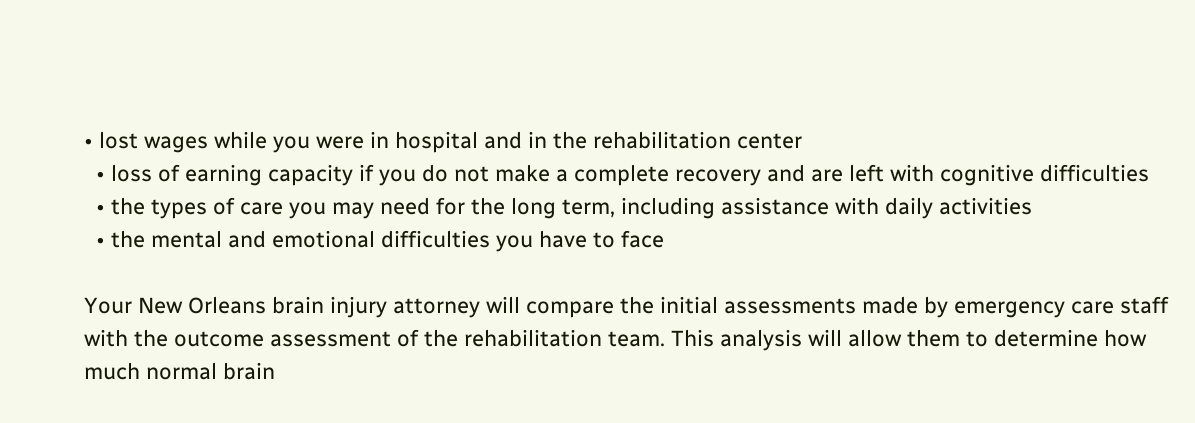• lost wages while you were in hospital and in the rehabilitation center
  • loss of earning capacity if you do not make a complete recovery and are left with cognitive difficulties
  • the types of care you may need for the long term, including assistance with daily activities
  • the mental and emotional difficulties you have to face

Your New Orleans brain injury attorney will compare the initial assessments made by emergency care staff with the outcome assessment of the rehabilitation team. This analysis will allow them to determine how much normal brain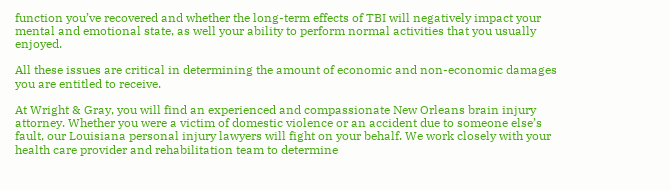function you’ve recovered and whether the long-term effects of TBI will negatively impact your mental and emotional state, as well your ability to perform normal activities that you usually enjoyed.

All these issues are critical in determining the amount of economic and non-economic damages you are entitled to receive.

At Wright & Gray, you will find an experienced and compassionate New Orleans brain injury attorney. Whether you were a victim of domestic violence or an accident due to someone else’s fault, our Louisiana personal injury lawyers will fight on your behalf. We work closely with your health care provider and rehabilitation team to determine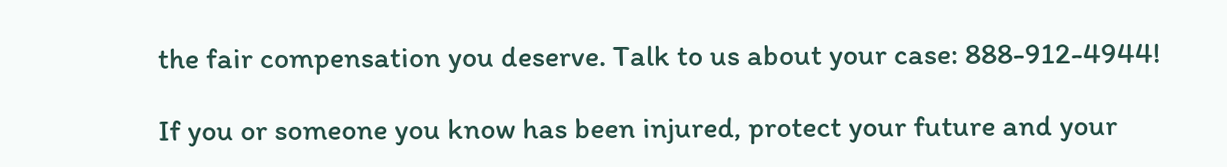the fair compensation you deserve. Talk to us about your case: 888-912-4944!

If you or someone you know has been injured, protect your future and your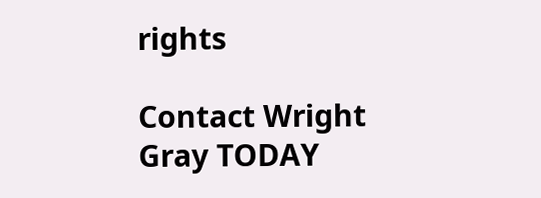rights

Contact Wright Gray TODAY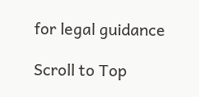for legal guidance

Scroll to Top